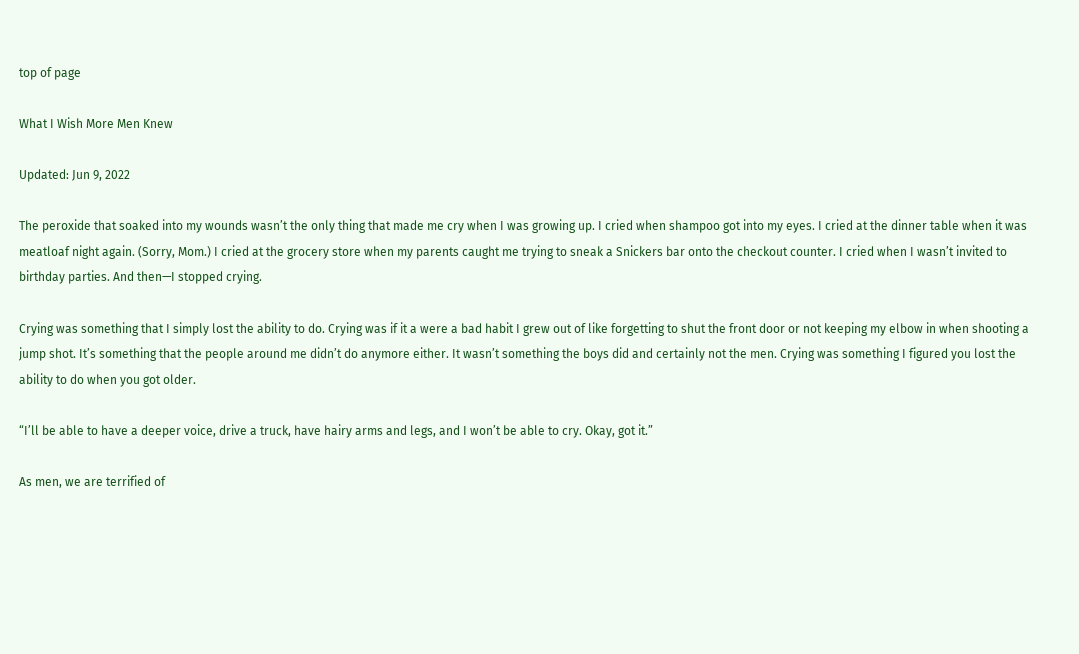top of page

What I Wish More Men Knew

Updated: Jun 9, 2022

The peroxide that soaked into my wounds wasn’t the only thing that made me cry when I was growing up. I cried when shampoo got into my eyes. I cried at the dinner table when it was meatloaf night again. (Sorry, Mom.) I cried at the grocery store when my parents caught me trying to sneak a Snickers bar onto the checkout counter. I cried when I wasn’t invited to birthday parties. And then—I stopped crying.

Crying was something that I simply lost the ability to do. Crying was if it a were a bad habit I grew out of like forgetting to shut the front door or not keeping my elbow in when shooting a jump shot. It’s something that the people around me didn’t do anymore either. It wasn’t something the boys did and certainly not the men. Crying was something I figured you lost the ability to do when you got older.

“I’ll be able to have a deeper voice, drive a truck, have hairy arms and legs, and I won’t be able to cry. Okay, got it.”

As men, we are terrified of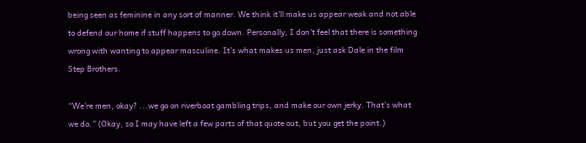being seen as feminine in any sort of manner. We think it’ll make us appear weak and not able to defend our home if stuff happens to go down. Personally, I don’t feel that there is something wrong with wanting to appear masculine. It’s what makes us men, just ask Dale in the film Step Brothers.

“We’re men, okay? ...we go on riverboat gambling trips, and make our own jerky. That’s what we do.” (Okay, so I may have left a few parts of that quote out, but you get the point.)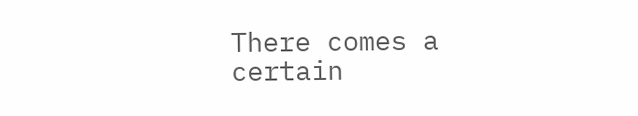There comes a certain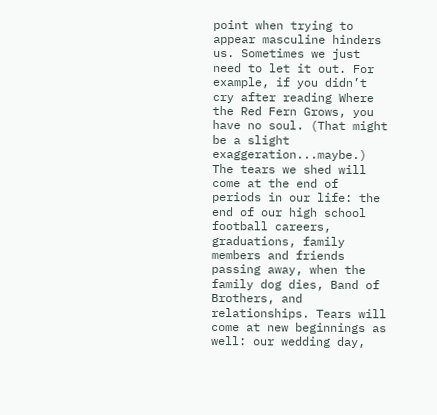point when trying to appear masculine hinders us. Sometimes we just need to let it out. For example, if you didn’t cry after reading Where the Red Fern Grows, you have no soul. (That might be a slight exaggeration...maybe.) The tears we shed will come at the end of periods in our life: the end of our high school football careers, graduations, family members and friends passing away, when the family dog dies, Band of Brothers, and relationships. Tears will come at new beginnings as well: our wedding day,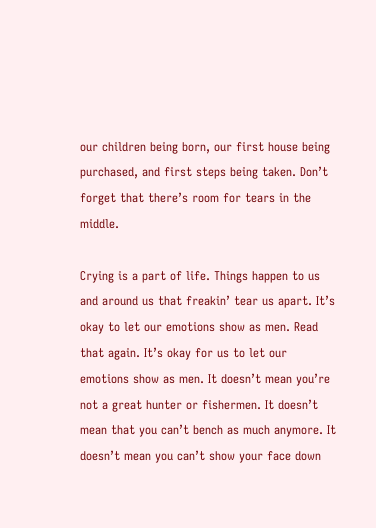our children being born, our first house being purchased, and first steps being taken. Don’t forget that there’s room for tears in the middle.

Crying is a part of life. Things happen to us and around us that freakin’ tear us apart. It’s okay to let our emotions show as men. Read that again. It’s okay for us to let our emotions show as men. It doesn’t mean you’re not a great hunter or fishermen. It doesn’t mean that you can’t bench as much anymore. It doesn’t mean you can’t show your face down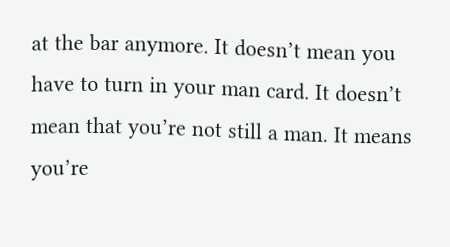at the bar anymore. It doesn’t mean you have to turn in your man card. It doesn’t mean that you’re not still a man. It means you’re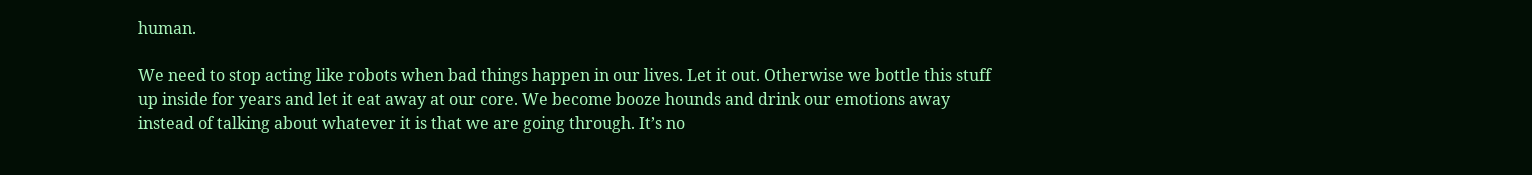human.

We need to stop acting like robots when bad things happen in our lives. Let it out. Otherwise we bottle this stuff up inside for years and let it eat away at our core. We become booze hounds and drink our emotions away instead of talking about whatever it is that we are going through. It’s no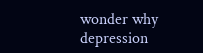wonder why depression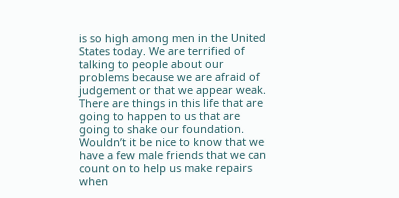is so high among men in the United States today. We are terrified of talking to people about our problems because we are afraid of judgement or that we appear weak. There are things in this life that are going to happen to us that are going to shake our foundation. Wouldn’t it be nice to know that we have a few male friends that we can count on to help us make repairs when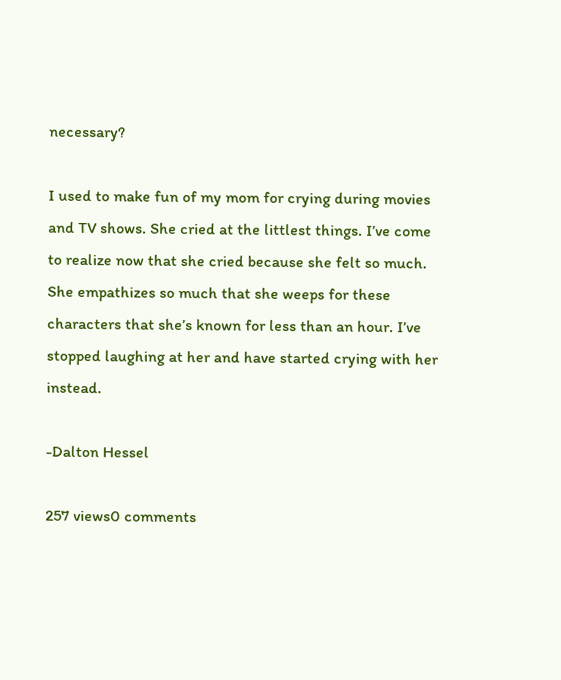necessary?

I used to make fun of my mom for crying during movies and TV shows. She cried at the littlest things. I’ve come to realize now that she cried because she felt so much. She empathizes so much that she weeps for these characters that she’s known for less than an hour. I’ve stopped laughing at her and have started crying with her instead.

-Dalton Hessel

257 views0 comments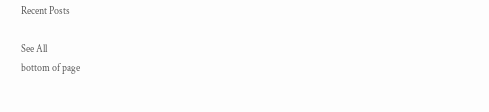Recent Posts

See All
bottom of page